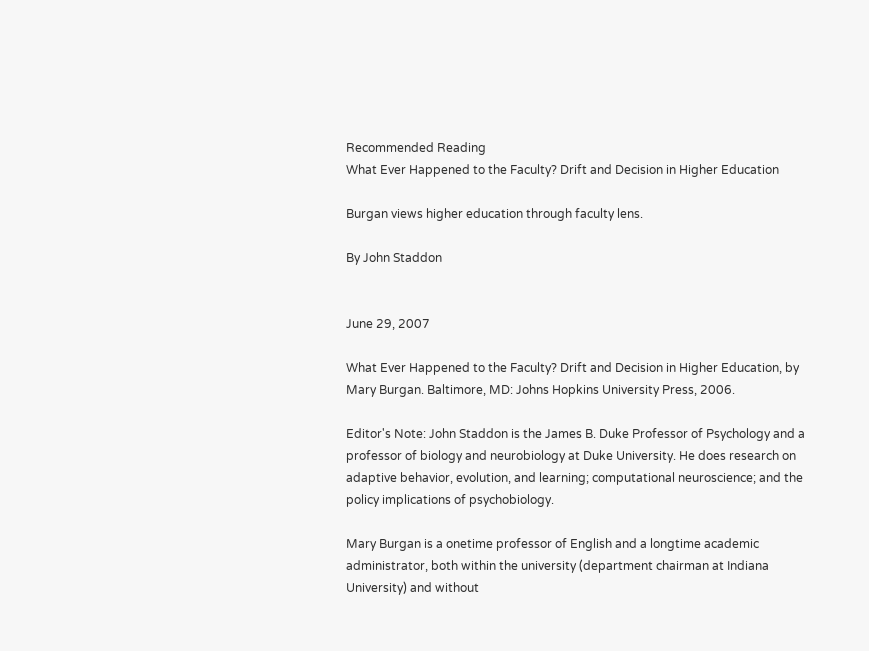Recommended Reading
What Ever Happened to the Faculty? Drift and Decision in Higher Education

Burgan views higher education through faculty lens.

By John Staddon


June 29, 2007

What Ever Happened to the Faculty? Drift and Decision in Higher Education, by Mary Burgan. Baltimore, MD: Johns Hopkins University Press, 2006.

Editor's Note: John Staddon is the James B. Duke Professor of Psychology and a professor of biology and neurobiology at Duke University. He does research on adaptive behavior, evolution, and learning; computational neuroscience; and the policy implications of psychobiology.

Mary Burgan is a onetime professor of English and a longtime academic administrator, both within the university (department chairman at Indiana University) and without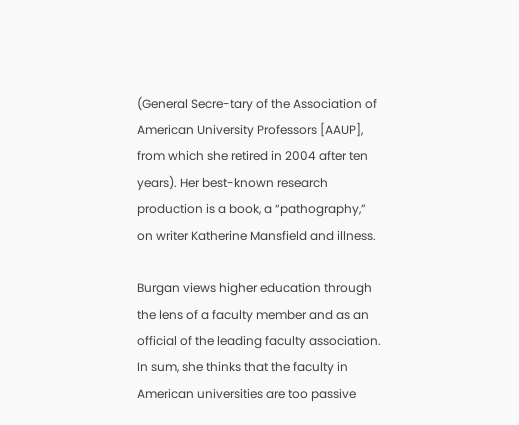(General Secre-tary of the Association of American University Professors [AAUP], from which she retired in 2004 after ten years). Her best-known research production is a book, a “pathography,” on writer Katherine Mansfield and illness.

Burgan views higher education through the lens of a faculty member and as an official of the leading faculty association. In sum, she thinks that the faculty in American universities are too passive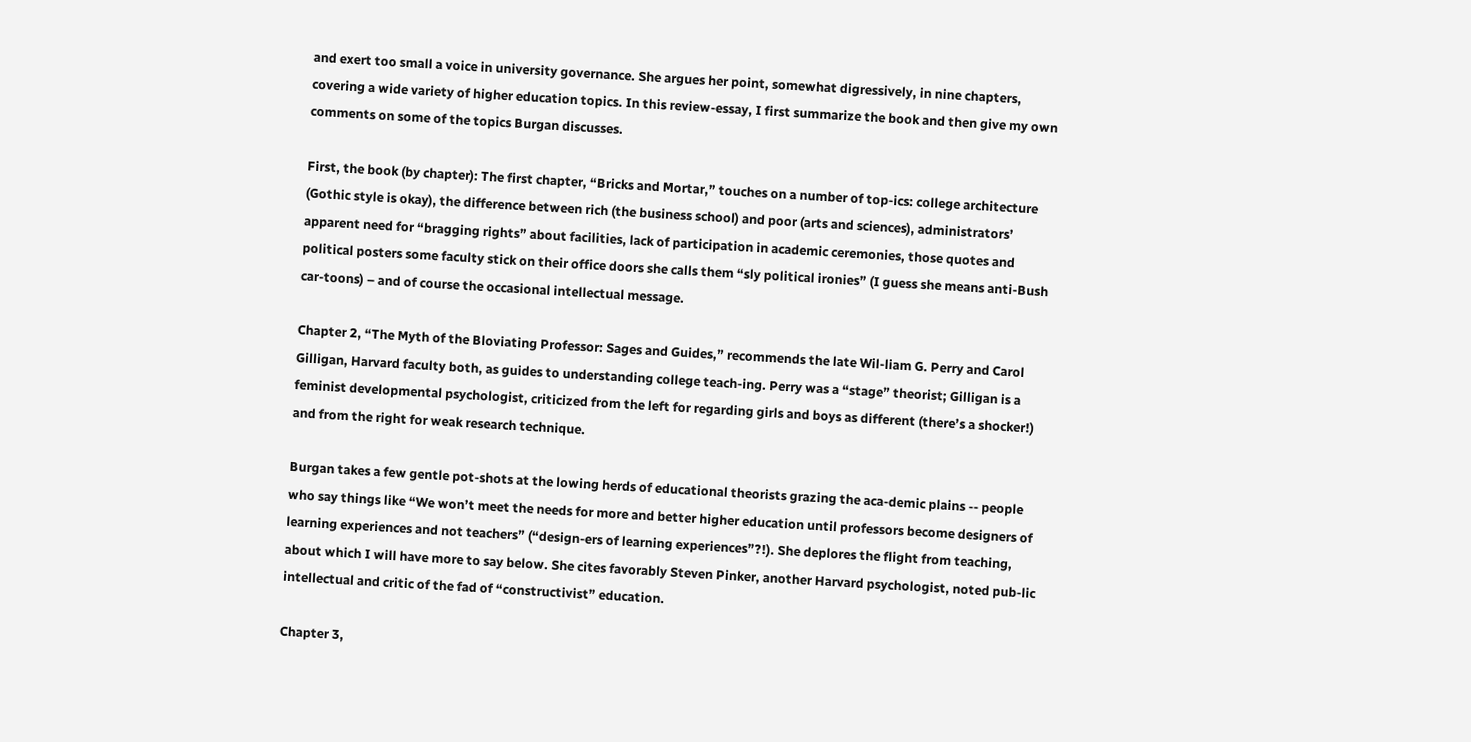and exert too small a voice in university governance. She argues her point, somewhat digressively, in nine chapters, covering a wide variety of higher education topics. In this review-essay, I first summarize the book and then give my own comments on some of the topics Burgan discusses.

First, the book (by chapter): The first chapter, “Bricks and Mortar,” touches on a number of top-ics: college architecture (Gothic style is okay), the difference between rich (the business school) and poor (arts and sciences), administrators’ apparent need for “bragging rights” about facilities, lack of participation in academic ceremonies, those quotes and political posters some faculty stick on their office doors she calls them “sly political ironies” (I guess she means anti-Bush car-toons) – and of course the occasional intellectual message.

Chapter 2, “The Myth of the Bloviating Professor: Sages and Guides,” recommends the late Wil-liam G. Perry and Carol Gilligan, Harvard faculty both, as guides to understanding college teach-ing. Perry was a “stage” theorist; Gilligan is a feminist developmental psychologist, criticized from the left for regarding girls and boys as different (there’s a shocker!) and from the right for weak research technique.

Burgan takes a few gentle pot-shots at the lowing herds of educational theorists grazing the aca-demic plains -- people who say things like “We won’t meet the needs for more and better higher education until professors become designers of learning experiences and not teachers” (“design-ers of learning experiences”?!). She deplores the flight from teaching, about which I will have more to say below. She cites favorably Steven Pinker, another Harvard psychologist, noted pub-lic intellectual and critic of the fad of “constructivist” education.

Chapter 3,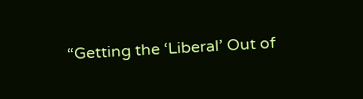“Getting the ‘Liberal’ Out of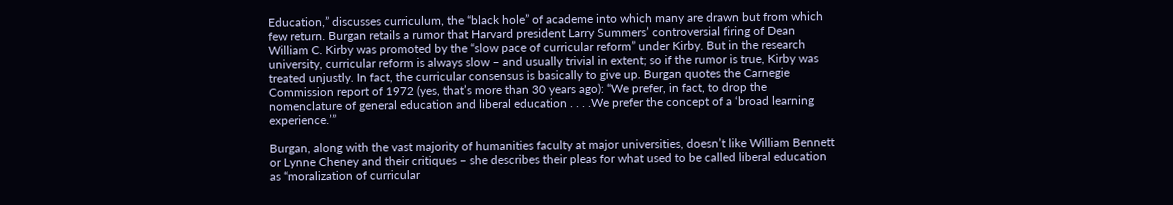Education,” discusses curriculum, the “black hole” of academe into which many are drawn but from which few return. Burgan retails a rumor that Harvard president Larry Summers’ controversial firing of Dean William C. Kirby was promoted by the “slow pace of curricular reform” under Kirby. But in the research university, curricular reform is always slow – and usually trivial in extent; so if the rumor is true, Kirby was treated unjustly. In fact, the curricular consensus is basically to give up. Burgan quotes the Carnegie Commission report of 1972 (yes, that’s more than 30 years ago): “We prefer, in fact, to drop the nomenclature of general education and liberal education . . . .We prefer the concept of a ‘broad learning experience.’”

Burgan, along with the vast majority of humanities faculty at major universities, doesn’t like William Bennett or Lynne Cheney and their critiques – she describes their pleas for what used to be called liberal education as “moralization of curricular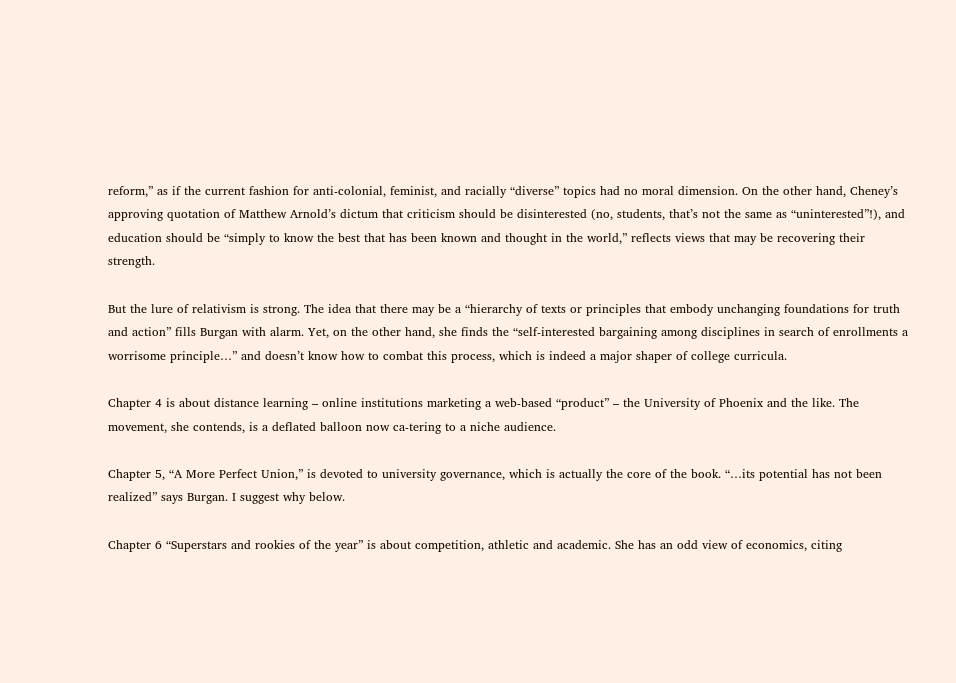reform,” as if the current fashion for anti-colonial, feminist, and racially “diverse” topics had no moral dimension. On the other hand, Cheney’s approving quotation of Matthew Arnold’s dictum that criticism should be disinterested (no, students, that’s not the same as “uninterested”!), and education should be “simply to know the best that has been known and thought in the world,” reflects views that may be recovering their strength.

But the lure of relativism is strong. The idea that there may be a “hierarchy of texts or principles that embody unchanging foundations for truth and action” fills Burgan with alarm. Yet, on the other hand, she finds the “self-interested bargaining among disciplines in search of enrollments a worrisome principle…” and doesn’t know how to combat this process, which is indeed a major shaper of college curricula.

Chapter 4 is about distance learning – online institutions marketing a web-based “product” – the University of Phoenix and the like. The movement, she contends, is a deflated balloon now ca-tering to a niche audience.

Chapter 5, “A More Perfect Union,” is devoted to university governance, which is actually the core of the book. “…its potential has not been realized” says Burgan. I suggest why below.

Chapter 6 “Superstars and rookies of the year” is about competition, athletic and academic. She has an odd view of economics, citing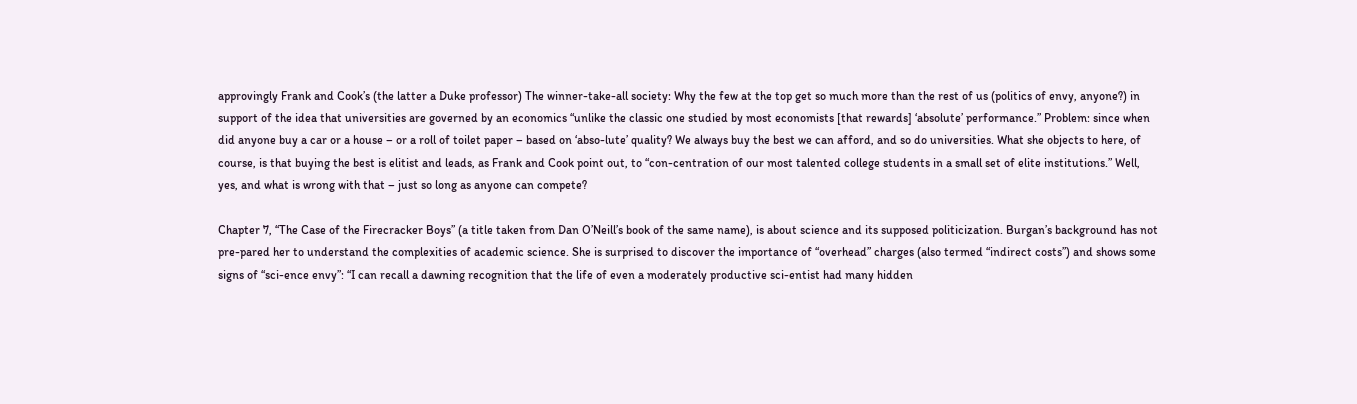approvingly Frank and Cook’s (the latter a Duke professor) The winner-take-all society: Why the few at the top get so much more than the rest of us (politics of envy, anyone?) in support of the idea that universities are governed by an economics “unlike the classic one studied by most economists [that rewards] ‘absolute’ performance.” Problem: since when did anyone buy a car or a house – or a roll of toilet paper – based on ‘abso-lute’ quality? We always buy the best we can afford, and so do universities. What she objects to here, of course, is that buying the best is elitist and leads, as Frank and Cook point out, to “con-centration of our most talented college students in a small set of elite institutions.” Well, yes, and what is wrong with that – just so long as anyone can compete?

Chapter 7, “The Case of the Firecracker Boys” (a title taken from Dan O’Neill’s book of the same name), is about science and its supposed politicization. Burgan’s background has not pre-pared her to understand the complexities of academic science. She is surprised to discover the importance of “overhead” charges (also termed “indirect costs”) and shows some signs of “sci-ence envy”: “I can recall a dawning recognition that the life of even a moderately productive sci-entist had many hidden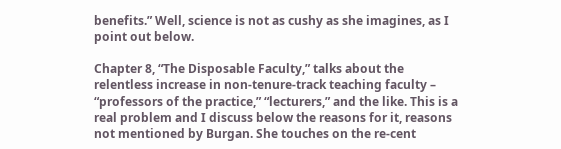benefits.” Well, science is not as cushy as she imagines, as I point out below.

Chapter 8, “The Disposable Faculty,” talks about the relentless increase in non-tenure-track teaching faculty – “professors of the practice,” “lecturers,” and the like. This is a real problem and I discuss below the reasons for it, reasons not mentioned by Burgan. She touches on the re-cent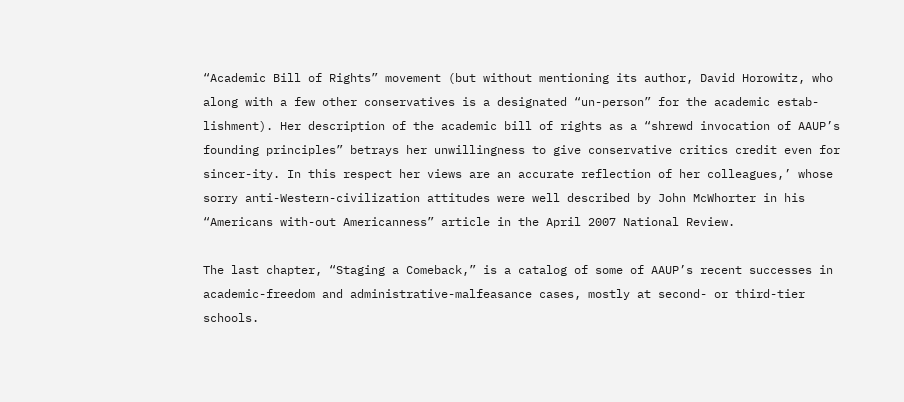“Academic Bill of Rights” movement (but without mentioning its author, David Horowitz, who along with a few other conservatives is a designated “un-person” for the academic estab-lishment). Her description of the academic bill of rights as a “shrewd invocation of AAUP’s founding principles” betrays her unwillingness to give conservative critics credit even for sincer-ity. In this respect her views are an accurate reflection of her colleagues,’ whose sorry anti-Western-civilization attitudes were well described by John McWhorter in his “Americans with-out Americanness” article in the April 2007 National Review.

The last chapter, “Staging a Comeback,” is a catalog of some of AAUP’s recent successes in academic-freedom and administrative-malfeasance cases, mostly at second- or third-tier schools.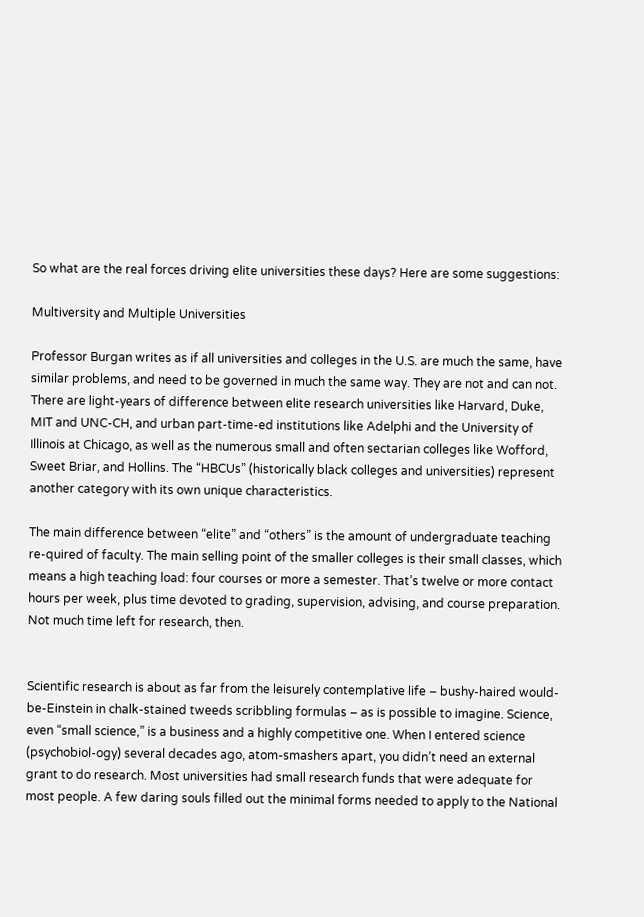So what are the real forces driving elite universities these days? Here are some suggestions:

Multiversity and Multiple Universities

Professor Burgan writes as if all universities and colleges in the U.S. are much the same, have similar problems, and need to be governed in much the same way. They are not and can not. There are light-years of difference between elite research universities like Harvard, Duke, MIT and UNC-CH, and urban part-time-ed institutions like Adelphi and the University of Illinois at Chicago, as well as the numerous small and often sectarian colleges like Wofford, Sweet Briar, and Hollins. The “HBCUs” (historically black colleges and universities) represent another category with its own unique characteristics.

The main difference between “elite” and “others” is the amount of undergraduate teaching re-quired of faculty. The main selling point of the smaller colleges is their small classes, which means a high teaching load: four courses or more a semester. That’s twelve or more contact hours per week, plus time devoted to grading, supervision, advising, and course preparation. Not much time left for research, then.


Scientific research is about as far from the leisurely contemplative life – bushy-haired would-be-Einstein in chalk-stained tweeds scribbling formulas – as is possible to imagine. Science, even “small science,” is a business and a highly competitive one. When I entered science (psychobiol-ogy) several decades ago, atom-smashers apart, you didn’t need an external grant to do research. Most universities had small research funds that were adequate for most people. A few daring souls filled out the minimal forms needed to apply to the National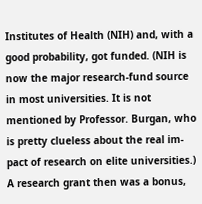Institutes of Health (NIH) and, with a good probability, got funded. (NIH is now the major research-fund source in most universities. It is not mentioned by Professor. Burgan, who is pretty clueless about the real im-pact of research on elite universities.) A research grant then was a bonus,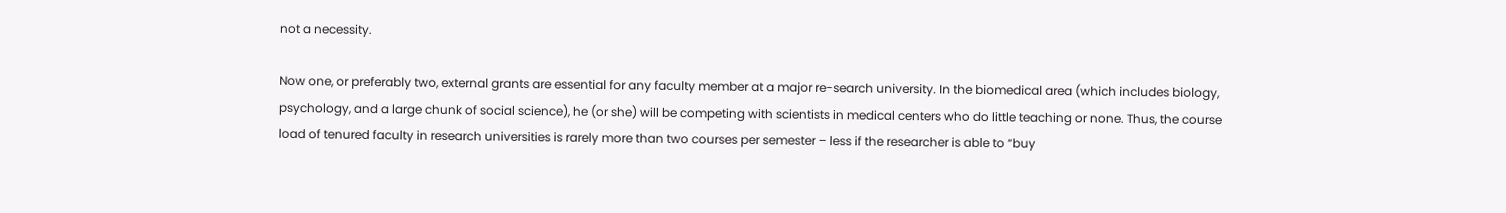not a necessity.

Now one, or preferably two, external grants are essential for any faculty member at a major re-search university. In the biomedical area (which includes biology, psychology, and a large chunk of social science), he (or she) will be competing with scientists in medical centers who do little teaching or none. Thus, the course load of tenured faculty in research universities is rarely more than two courses per semester – less if the researcher is able to “buy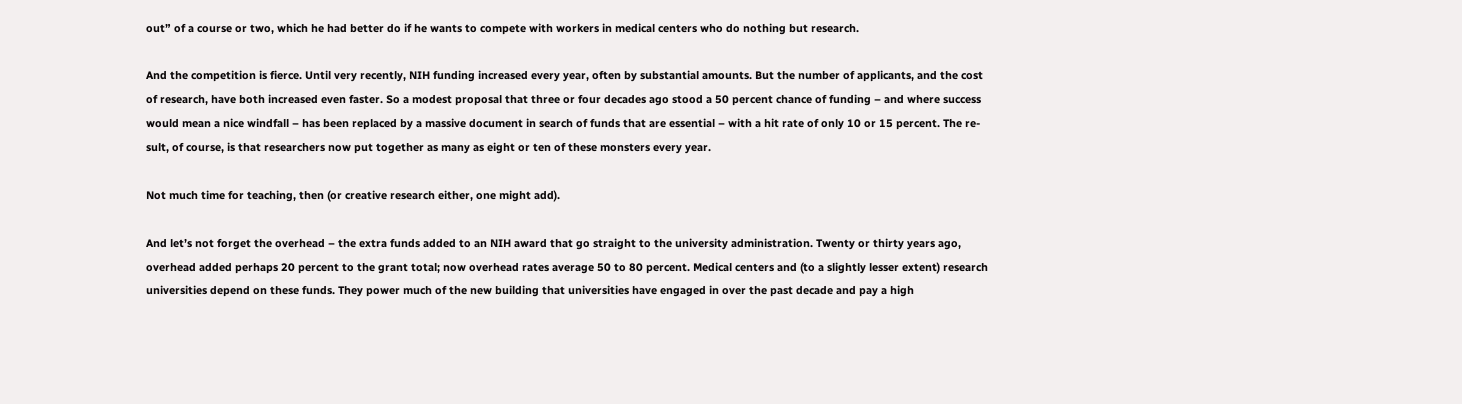out” of a course or two, which he had better do if he wants to compete with workers in medical centers who do nothing but research.

And the competition is fierce. Until very recently, NIH funding increased every year, often by substantial amounts. But the number of applicants, and the cost of research, have both increased even faster. So a modest proposal that three or four decades ago stood a 50 percent chance of funding – and where success would mean a nice windfall – has been replaced by a massive document in search of funds that are essential – with a hit rate of only 10 or 15 percent. The re-sult, of course, is that researchers now put together as many as eight or ten of these monsters every year.

Not much time for teaching, then (or creative research either, one might add).

And let’s not forget the overhead – the extra funds added to an NIH award that go straight to the university administration. Twenty or thirty years ago, overhead added perhaps 20 percent to the grant total; now overhead rates average 50 to 80 percent. Medical centers and (to a slightly lesser extent) research universities depend on these funds. They power much of the new building that universities have engaged in over the past decade and pay a high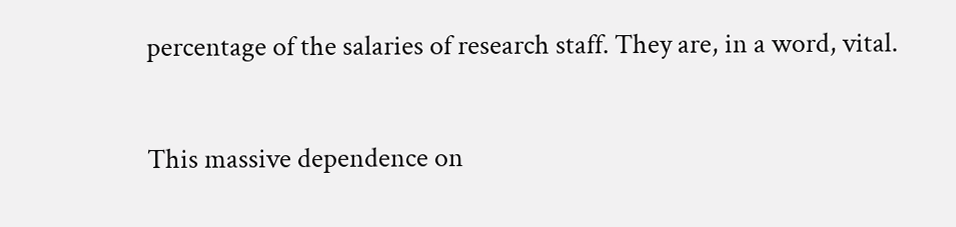percentage of the salaries of research staff. They are, in a word, vital.

This massive dependence on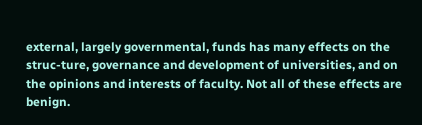external, largely governmental, funds has many effects on the struc-ture, governance and development of universities, and on the opinions and interests of faculty. Not all of these effects are benign.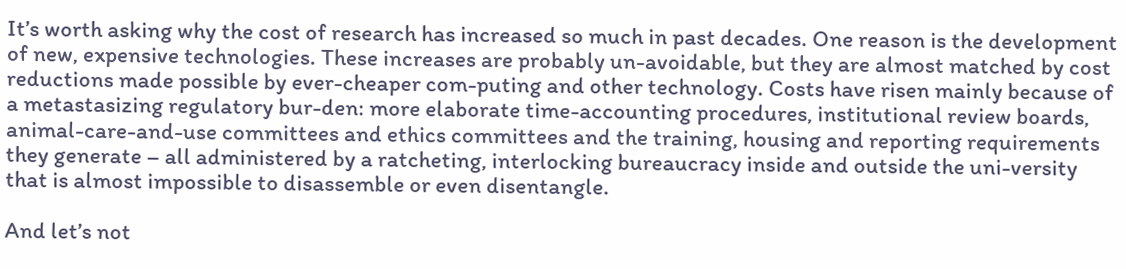It’s worth asking why the cost of research has increased so much in past decades. One reason is the development of new, expensive technologies. These increases are probably un-avoidable, but they are almost matched by cost reductions made possible by ever-cheaper com-puting and other technology. Costs have risen mainly because of a metastasizing regulatory bur-den: more elaborate time-accounting procedures, institutional review boards, animal-care-and-use committees and ethics committees and the training, housing and reporting requirements they generate – all administered by a ratcheting, interlocking bureaucracy inside and outside the uni-versity that is almost impossible to disassemble or even disentangle.

And let’s not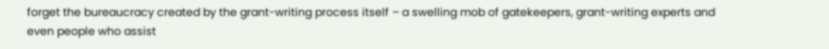forget the bureaucracy created by the grant-writing process itself – a swelling mob of gatekeepers, grant-writing experts and even people who assist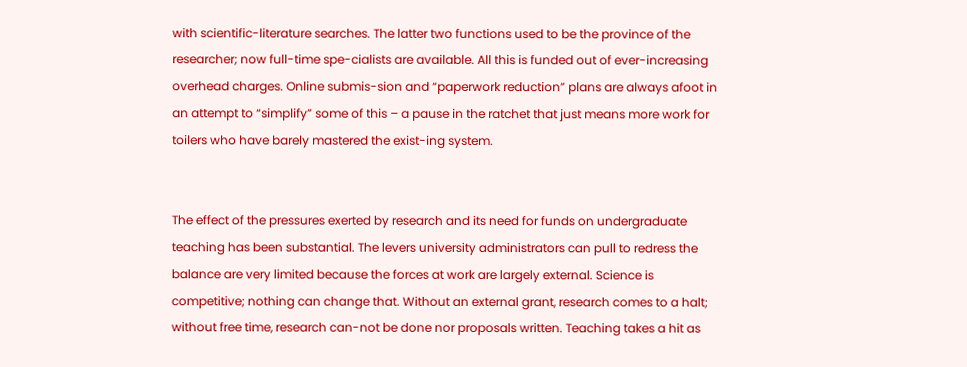with scientific-literature searches. The latter two functions used to be the province of the researcher; now full-time spe-cialists are available. All this is funded out of ever-increasing overhead charges. Online submis-sion and “paperwork reduction” plans are always afoot in an attempt to “simplify” some of this – a pause in the ratchet that just means more work for toilers who have barely mastered the exist-ing system.


The effect of the pressures exerted by research and its need for funds on undergraduate teaching has been substantial. The levers university administrators can pull to redress the balance are very limited because the forces at work are largely external. Science is competitive; nothing can change that. Without an external grant, research comes to a halt; without free time, research can-not be done nor proposals written. Teaching takes a hit as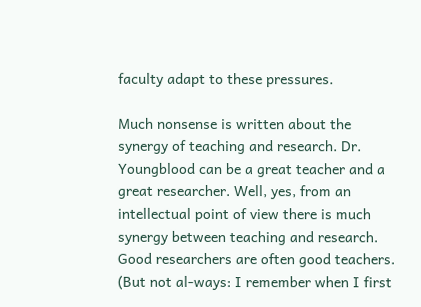faculty adapt to these pressures.

Much nonsense is written about the synergy of teaching and research. Dr. Youngblood can be a great teacher and a great researcher. Well, yes, from an intellectual point of view there is much synergy between teaching and research. Good researchers are often good teachers. (But not al-ways: I remember when I first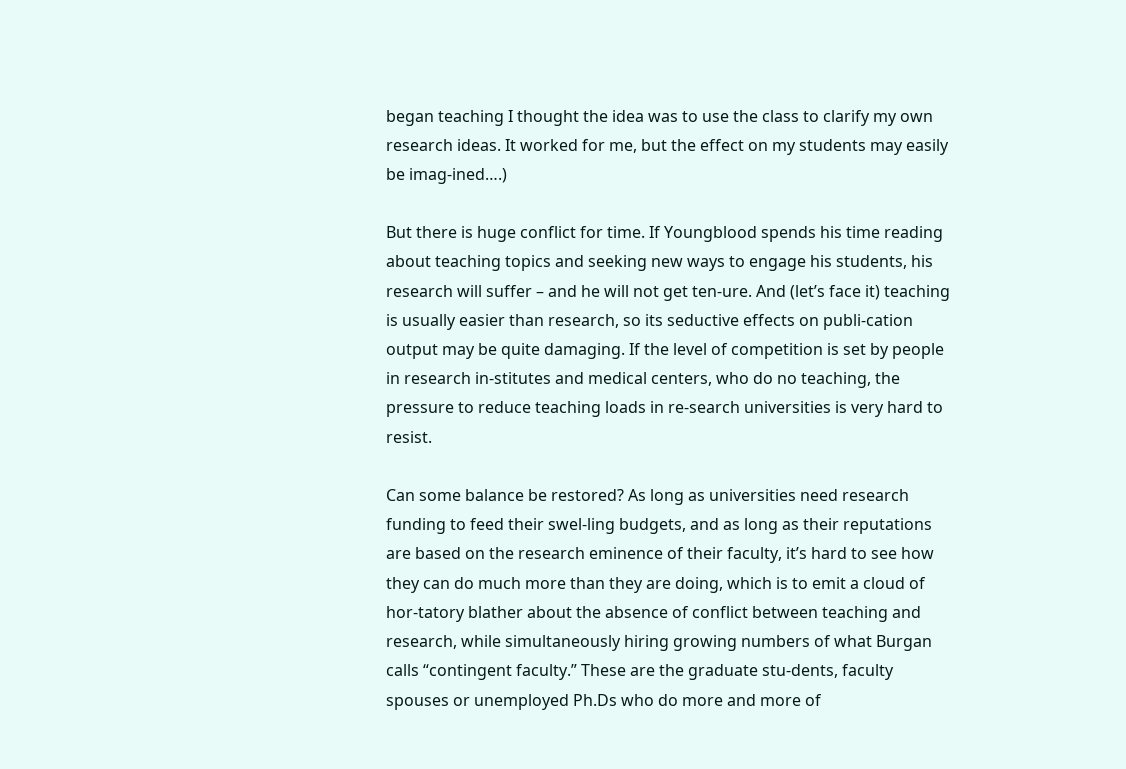began teaching I thought the idea was to use the class to clarify my own research ideas. It worked for me, but the effect on my students may easily be imag-ined….)

But there is huge conflict for time. If Youngblood spends his time reading about teaching topics and seeking new ways to engage his students, his research will suffer – and he will not get ten-ure. And (let’s face it) teaching is usually easier than research, so its seductive effects on publi-cation output may be quite damaging. If the level of competition is set by people in research in-stitutes and medical centers, who do no teaching, the pressure to reduce teaching loads in re-search universities is very hard to resist.

Can some balance be restored? As long as universities need research funding to feed their swel-ling budgets, and as long as their reputations are based on the research eminence of their faculty, it’s hard to see how they can do much more than they are doing, which is to emit a cloud of hor-tatory blather about the absence of conflict between teaching and research, while simultaneously hiring growing numbers of what Burgan calls “contingent faculty.” These are the graduate stu-dents, faculty spouses or unemployed Ph.Ds who do more and more of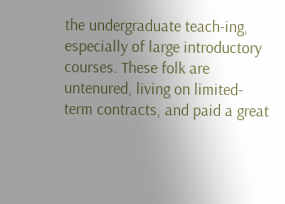the undergraduate teach-ing, especially of large introductory courses. These folk are untenured, living on limited-term contracts, and paid a great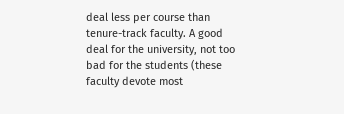deal less per course than tenure-track faculty. A good deal for the university, not too bad for the students (these faculty devote most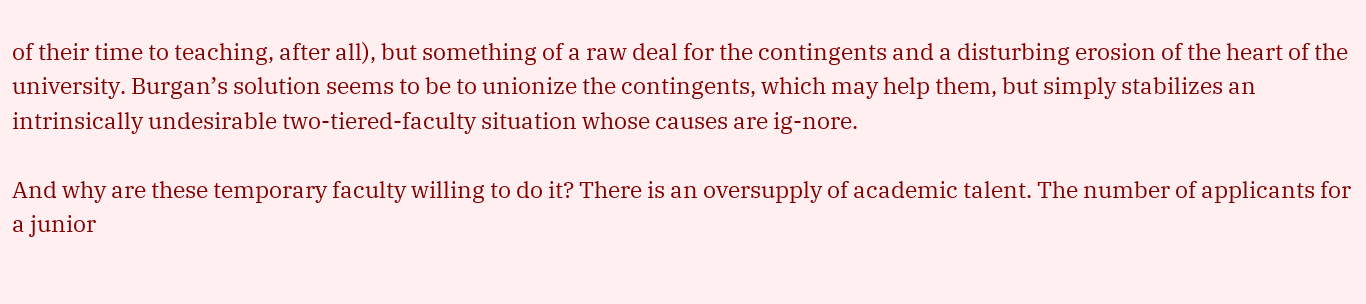of their time to teaching, after all), but something of a raw deal for the contingents and a disturbing erosion of the heart of the university. Burgan’s solution seems to be to unionize the contingents, which may help them, but simply stabilizes an intrinsically undesirable two-tiered-faculty situation whose causes are ig-nore.

And why are these temporary faculty willing to do it? There is an oversupply of academic talent. The number of applicants for a junior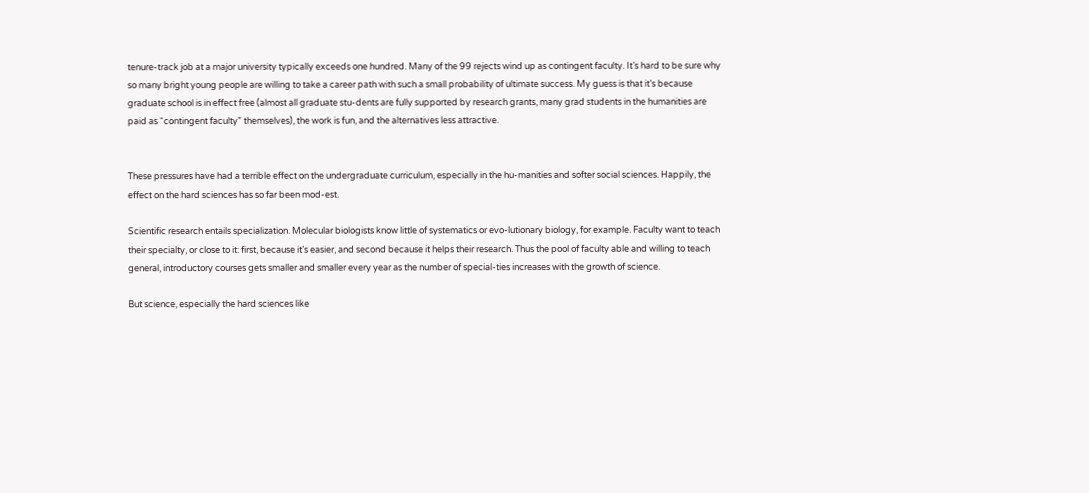tenure-track job at a major university typically exceeds one hundred. Many of the 99 rejects wind up as contingent faculty. It’s hard to be sure why so many bright young people are willing to take a career path with such a small probability of ultimate success. My guess is that it’s because graduate school is in effect free (almost all graduate stu-dents are fully supported by research grants, many grad students in the humanities are paid as “contingent faculty” themselves), the work is fun, and the alternatives less attractive.


These pressures have had a terrible effect on the undergraduate curriculum, especially in the hu-manities and softer social sciences. Happily, the effect on the hard sciences has so far been mod-est.

Scientific research entails specialization. Molecular biologists know little of systematics or evo-lutionary biology, for example. Faculty want to teach their specialty, or close to it: first, because it’s easier, and second because it helps their research. Thus the pool of faculty able and willing to teach general, introductory courses gets smaller and smaller every year as the number of special-ties increases with the growth of science.

But science, especially the hard sciences like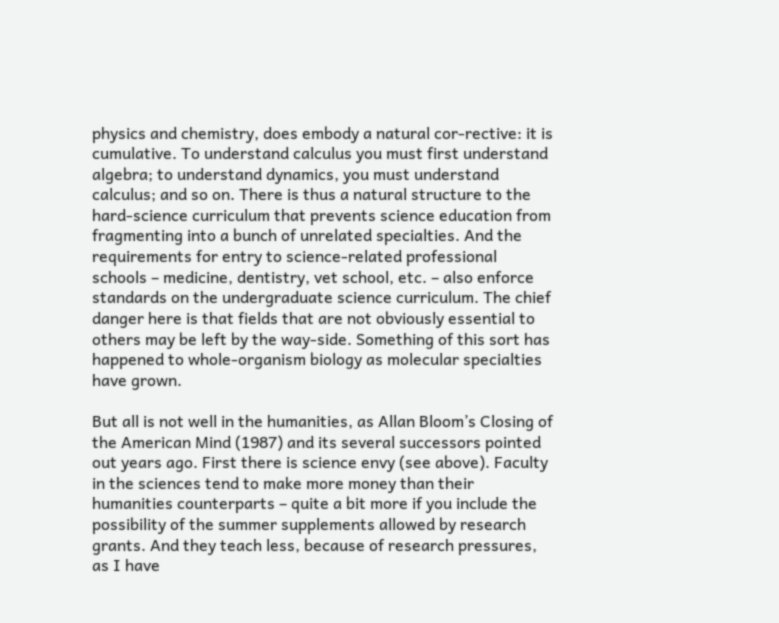physics and chemistry, does embody a natural cor-rective: it is cumulative. To understand calculus you must first understand algebra; to understand dynamics, you must understand calculus; and so on. There is thus a natural structure to the hard-science curriculum that prevents science education from fragmenting into a bunch of unrelated specialties. And the requirements for entry to science-related professional schools – medicine, dentistry, vet school, etc. – also enforce standards on the undergraduate science curriculum. The chief danger here is that fields that are not obviously essential to others may be left by the way-side. Something of this sort has happened to whole-organism biology as molecular specialties have grown.

But all is not well in the humanities, as Allan Bloom’s Closing of the American Mind (1987) and its several successors pointed out years ago. First there is science envy (see above). Faculty in the sciences tend to make more money than their humanities counterparts – quite a bit more if you include the possibility of the summer supplements allowed by research grants. And they teach less, because of research pressures, as I have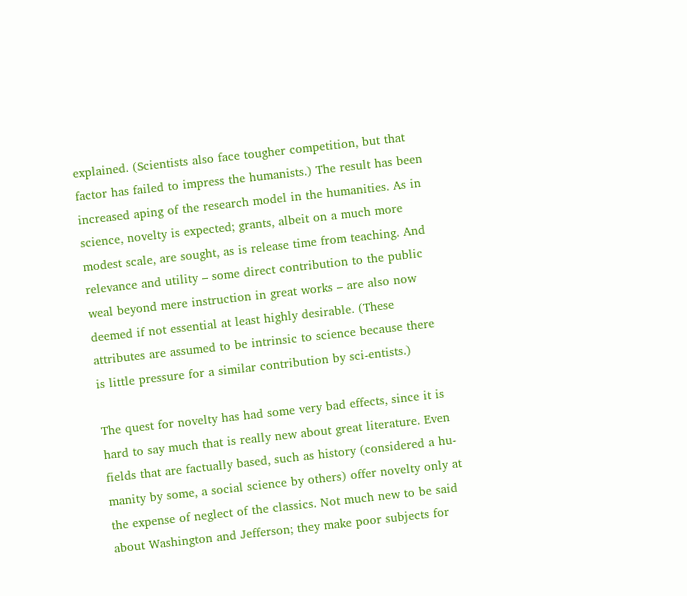explained. (Scientists also face tougher competition, but that factor has failed to impress the humanists.) The result has been increased aping of the research model in the humanities. As in science, novelty is expected; grants, albeit on a much more modest scale, are sought, as is release time from teaching. And relevance and utility – some direct contribution to the public weal beyond mere instruction in great works – are also now deemed if not essential at least highly desirable. (These attributes are assumed to be intrinsic to science because there is little pressure for a similar contribution by sci-entists.)

The quest for novelty has had some very bad effects, since it is hard to say much that is really new about great literature. Even fields that are factually based, such as history (considered a hu-manity by some, a social science by others) offer novelty only at the expense of neglect of the classics. Not much new to be said about Washington and Jefferson; they make poor subjects for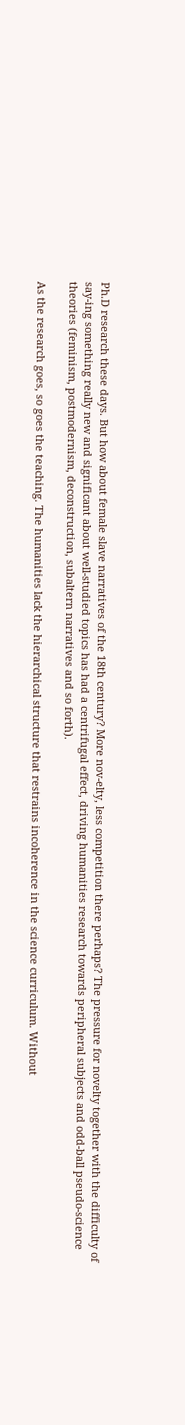Ph.D research these days. But how about female slave narratives of the 18th century? More nov-elty, less competition there perhaps? The pressure for novelty together with the difficulty of say-ing something really new and significant about well-studied topics has had a centrifugal effect, driving humanities research towards peripheral subjects and odd-ball pseudo-science theories (feminism, postmodernism, deconstruction, subaltern narratives and so forth).

As the research goes, so goes the teaching. The humanities lack the hierarchical structure that restrains incoherence in the science curriculum. Without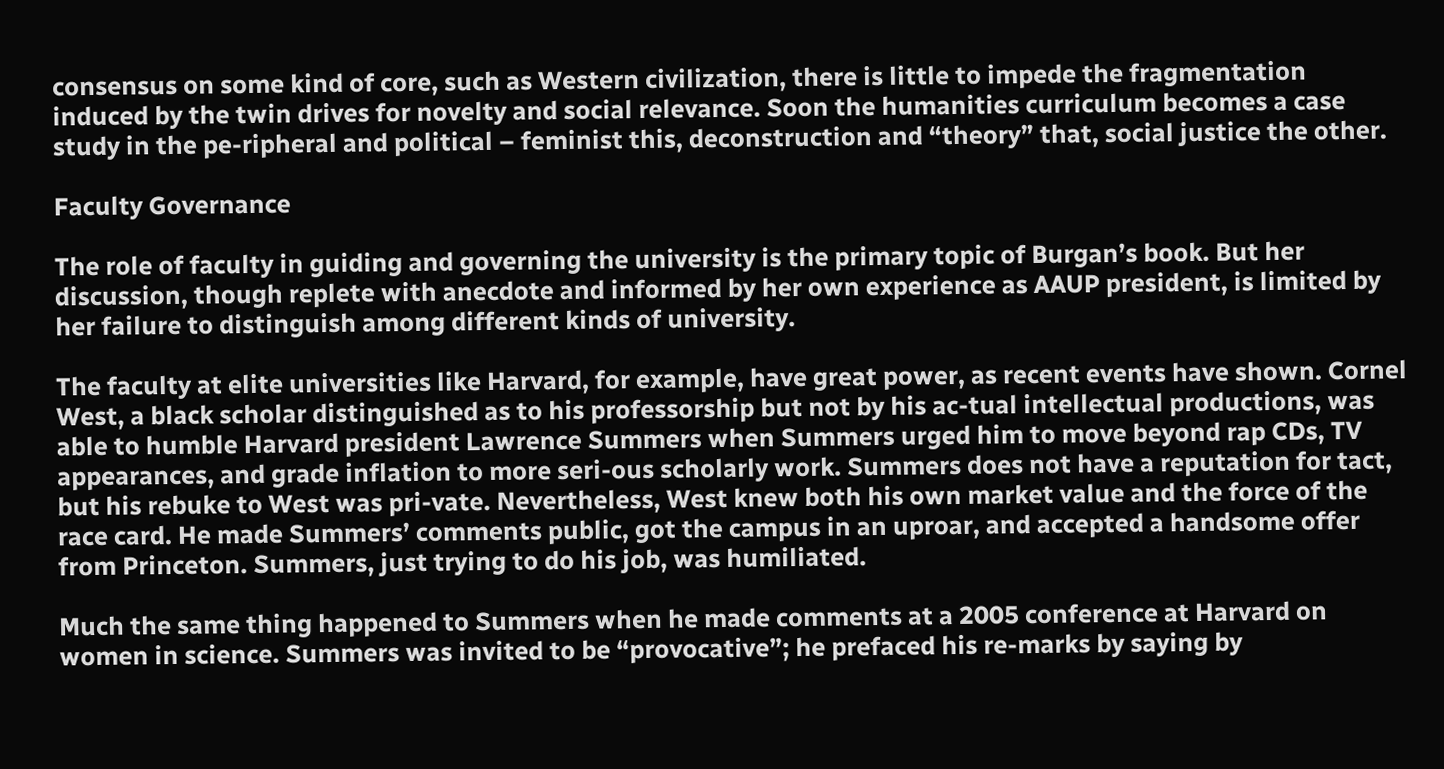consensus on some kind of core, such as Western civilization, there is little to impede the fragmentation induced by the twin drives for novelty and social relevance. Soon the humanities curriculum becomes a case study in the pe-ripheral and political – feminist this, deconstruction and “theory” that, social justice the other.

Faculty Governance

The role of faculty in guiding and governing the university is the primary topic of Burgan’s book. But her discussion, though replete with anecdote and informed by her own experience as AAUP president, is limited by her failure to distinguish among different kinds of university.

The faculty at elite universities like Harvard, for example, have great power, as recent events have shown. Cornel West, a black scholar distinguished as to his professorship but not by his ac-tual intellectual productions, was able to humble Harvard president Lawrence Summers when Summers urged him to move beyond rap CDs, TV appearances, and grade inflation to more seri-ous scholarly work. Summers does not have a reputation for tact, but his rebuke to West was pri-vate. Nevertheless, West knew both his own market value and the force of the race card. He made Summers’ comments public, got the campus in an uproar, and accepted a handsome offer from Princeton. Summers, just trying to do his job, was humiliated.

Much the same thing happened to Summers when he made comments at a 2005 conference at Harvard on women in science. Summers was invited to be “provocative”; he prefaced his re-marks by saying by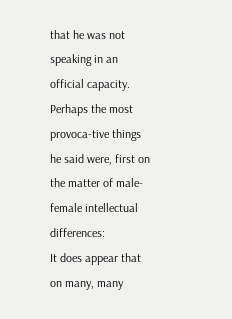that he was not speaking in an official capacity. Perhaps the most provoca-tive things he said were, first on the matter of male-female intellectual differences:
It does appear that on many, many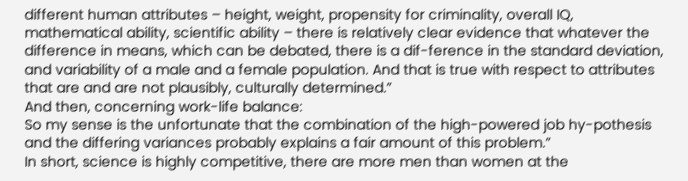different human attributes – height, weight, propensity for criminality, overall IQ, mathematical ability, scientific ability – there is relatively clear evidence that whatever the difference in means, which can be debated, there is a dif-ference in the standard deviation, and variability of a male and a female population. And that is true with respect to attributes that are and are not plausibly, culturally determined.”
And then, concerning work-life balance:
So my sense is the unfortunate that the combination of the high-powered job hy-pothesis and the differing variances probably explains a fair amount of this problem.”
In short, science is highly competitive, there are more men than women at the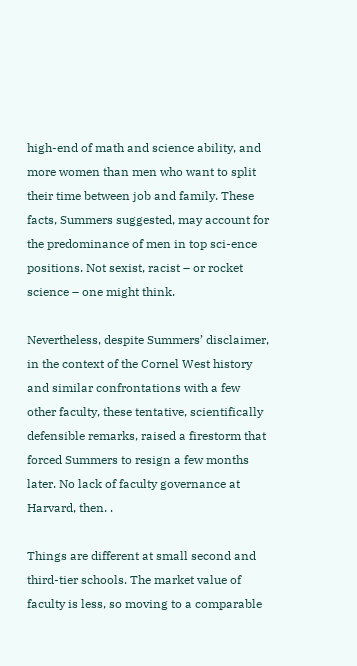high-end of math and science ability, and more women than men who want to split their time between job and family. These facts, Summers suggested, may account for the predominance of men in top sci-ence positions. Not sexist, racist – or rocket science – one might think.

Nevertheless, despite Summers’ disclaimer, in the context of the Cornel West history and similar confrontations with a few other faculty, these tentative, scientifically defensible remarks, raised a firestorm that forced Summers to resign a few months later. No lack of faculty governance at Harvard, then. .

Things are different at small second and third-tier schools. The market value of faculty is less, so moving to a comparable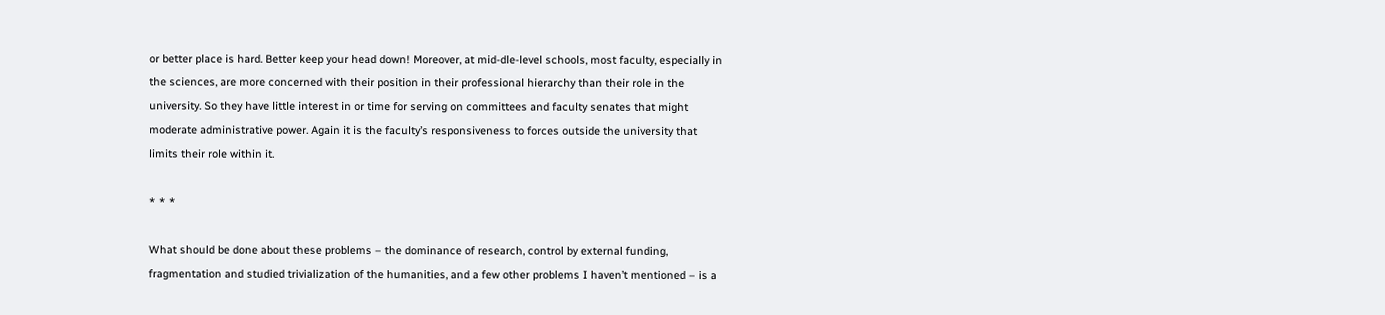or better place is hard. Better keep your head down! Moreover, at mid-dle-level schools, most faculty, especially in the sciences, are more concerned with their position in their professional hierarchy than their role in the university. So they have little interest in or time for serving on committees and faculty senates that might moderate administrative power. Again it is the faculty’s responsiveness to forces outside the university that limits their role within it.

* * *

What should be done about these problems – the dominance of research, control by external funding, fragmentation and studied trivialization of the humanities, and a few other problems I haven’t mentioned – is a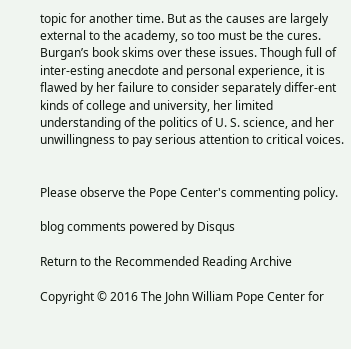topic for another time. But as the causes are largely external to the academy, so too must be the cures. Burgan’s book skims over these issues. Though full of inter-esting anecdote and personal experience, it is flawed by her failure to consider separately differ-ent kinds of college and university, her limited understanding of the politics of U. S. science, and her unwillingness to pay serious attention to critical voices.


Please observe the Pope Center's commenting policy.

blog comments powered by Disqus

Return to the Recommended Reading Archive

Copyright © 2016 The John William Pope Center for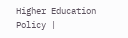Higher Education Policy |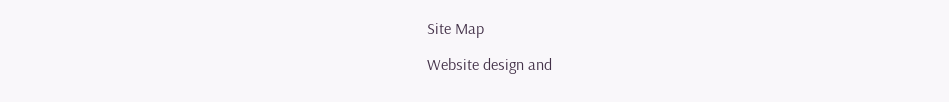Site Map

Website design and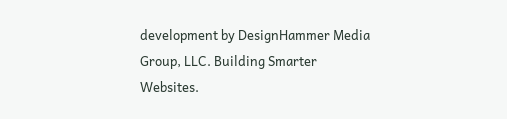development by DesignHammer Media Group, LLC. Building Smarter Websites.